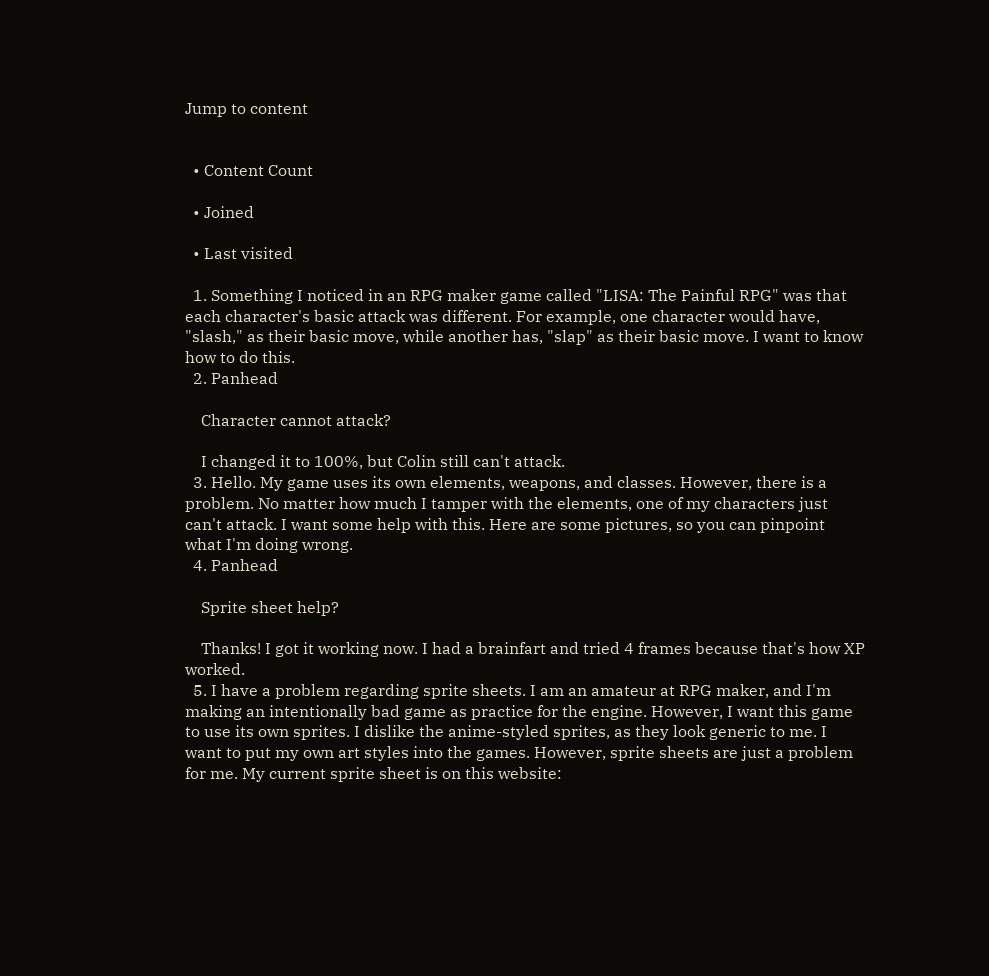Jump to content


  • Content Count

  • Joined

  • Last visited

  1. Something I noticed in an RPG maker game called "LISA: The Painful RPG" was that each character's basic attack was different. For example, one character would have, "slash," as their basic move, while another has, "slap" as their basic move. I want to know how to do this.
  2. Panhead

    Character cannot attack?

    I changed it to 100%, but Colin still can't attack.
  3. Hello. My game uses its own elements, weapons, and classes. However, there is a problem. No matter how much I tamper with the elements, one of my characters just can't attack. I want some help with this. Here are some pictures, so you can pinpoint what I'm doing wrong.
  4. Panhead

    Sprite sheet help?

    Thanks! I got it working now. I had a brainfart and tried 4 frames because that's how XP worked.
  5. I have a problem regarding sprite sheets. I am an amateur at RPG maker, and I'm making an intentionally bad game as practice for the engine. However, I want this game to use its own sprites. I dislike the anime-styled sprites, as they look generic to me. I want to put my own art styles into the games. However, sprite sheets are just a problem for me. My current sprite sheet is on this website: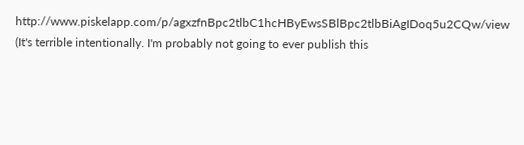http://www.piskelapp.com/p/agxzfnBpc2tlbC1hcHByEwsSBlBpc2tlbBiAgIDoq5u2CQw/view (It's terrible intentionally. I'm probably not going to ever publish this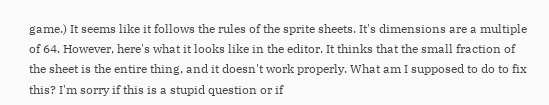game.) It seems like it follows the rules of the sprite sheets. It's dimensions are a multiple of 64. However, here's what it looks like in the editor. It thinks that the small fraction of the sheet is the entire thing, and it doesn't work properly. What am I supposed to do to fix this? I'm sorry if this is a stupid question or if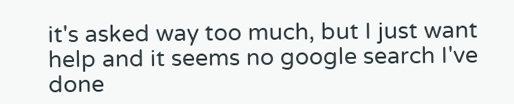it's asked way too much, but I just want help and it seems no google search I've done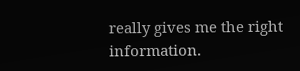really gives me the right information.